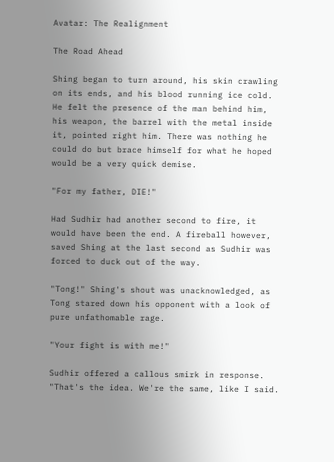Avatar: The Realignment

The Road Ahead

Shing began to turn around, his skin crawling on its ends, and his blood running ice cold. He felt the presence of the man behind him, his weapon, the barrel with the metal inside it, pointed right him. There was nothing he could do but brace himself for what he hoped would be a very quick demise.

"For my father, DIE!"

Had Sudhir had another second to fire, it would have been the end. A fireball however, saved Shing at the last second as Sudhir was forced to duck out of the way.

"Tong!" Shing's shout was unacknowledged, as Tong stared down his opponent with a look of pure unfathomable rage.

"Your fight is with me!"

Sudhir offered a callous smirk in response. "That's the idea. We're the same, like I said.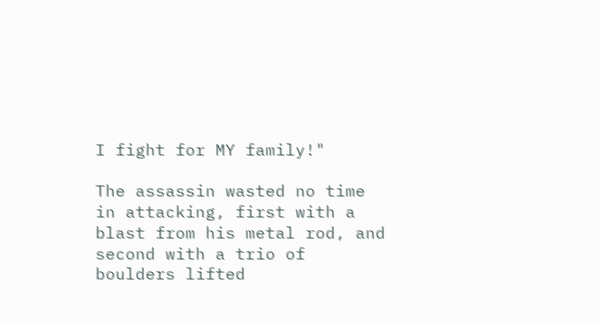I fight for MY family!"

The assassin wasted no time in attacking, first with a blast from his metal rod, and second with a trio of boulders lifted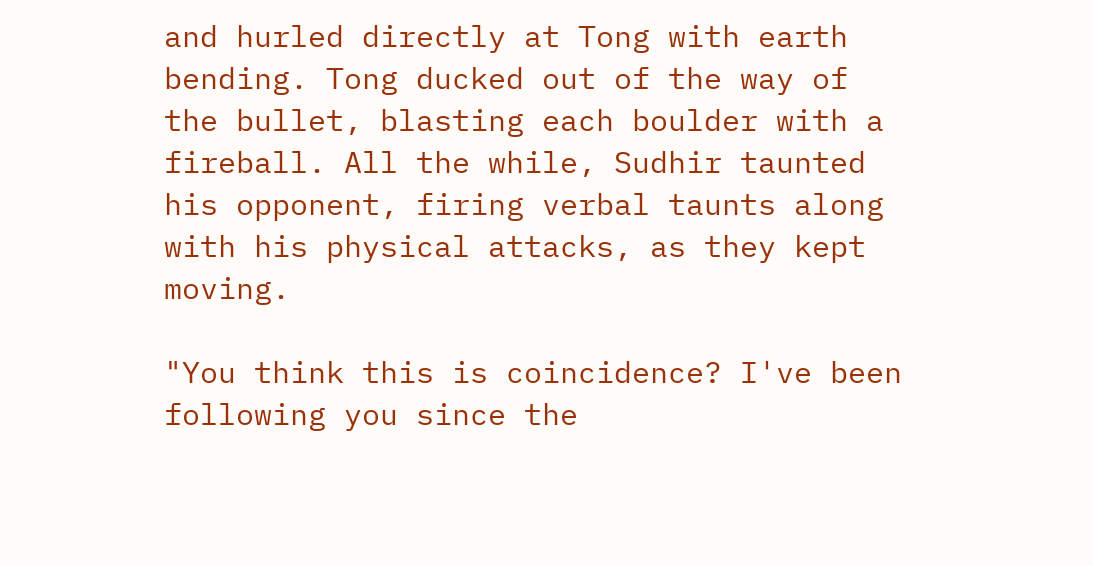and hurled directly at Tong with earth bending. Tong ducked out of the way of the bullet, blasting each boulder with a fireball. All the while, Sudhir taunted his opponent, firing verbal taunts along with his physical attacks, as they kept moving.

"You think this is coincidence? I've been following you since the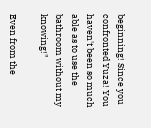beginning! Since you confronted Yuza! You haven't been so much able as to use the bathroom without my knowing!"

Even from the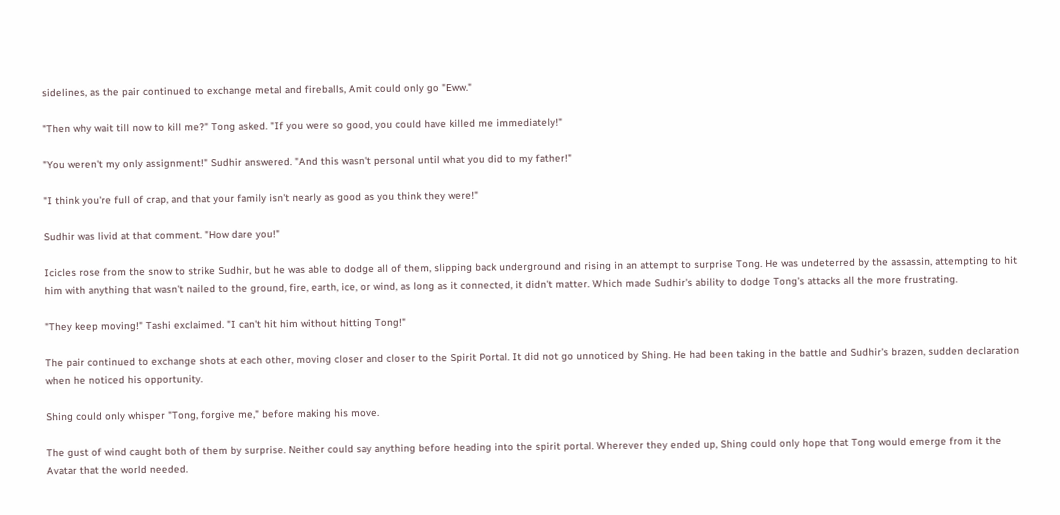sidelines, as the pair continued to exchange metal and fireballs, Amit could only go "Eww."

"Then why wait till now to kill me?" Tong asked. "If you were so good, you could have killed me immediately!"

"You weren't my only assignment!" Sudhir answered. "And this wasn't personal until what you did to my father!"

"I think you're full of crap, and that your family isn't nearly as good as you think they were!"

Sudhir was livid at that comment. "How dare you!"

Icicles rose from the snow to strike Sudhir, but he was able to dodge all of them, slipping back underground and rising in an attempt to surprise Tong. He was undeterred by the assassin, attempting to hit him with anything that wasn't nailed to the ground, fire, earth, ice, or wind, as long as it connected, it didn't matter. Which made Sudhir's ability to dodge Tong's attacks all the more frustrating.

"They keep moving!" Tashi exclaimed. "I can't hit him without hitting Tong!"

The pair continued to exchange shots at each other, moving closer and closer to the Spirit Portal. It did not go unnoticed by Shing. He had been taking in the battle and Sudhir's brazen, sudden declaration when he noticed his opportunity.

Shing could only whisper "Tong, forgive me," before making his move.

The gust of wind caught both of them by surprise. Neither could say anything before heading into the spirit portal. Wherever they ended up, Shing could only hope that Tong would emerge from it the Avatar that the world needed.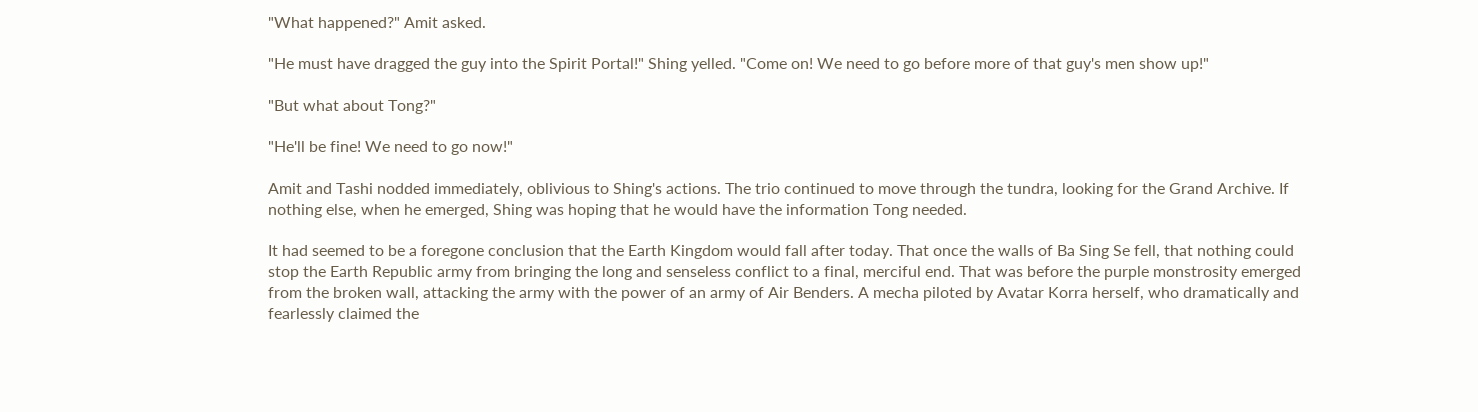"What happened?" Amit asked.

"He must have dragged the guy into the Spirit Portal!" Shing yelled. "Come on! We need to go before more of that guy's men show up!"

"But what about Tong?"

"He'll be fine! We need to go now!"

Amit and Tashi nodded immediately, oblivious to Shing's actions. The trio continued to move through the tundra, looking for the Grand Archive. If nothing else, when he emerged, Shing was hoping that he would have the information Tong needed.

It had seemed to be a foregone conclusion that the Earth Kingdom would fall after today. That once the walls of Ba Sing Se fell, that nothing could stop the Earth Republic army from bringing the long and senseless conflict to a final, merciful end. That was before the purple monstrosity emerged from the broken wall, attacking the army with the power of an army of Air Benders. A mecha piloted by Avatar Korra herself, who dramatically and fearlessly claimed the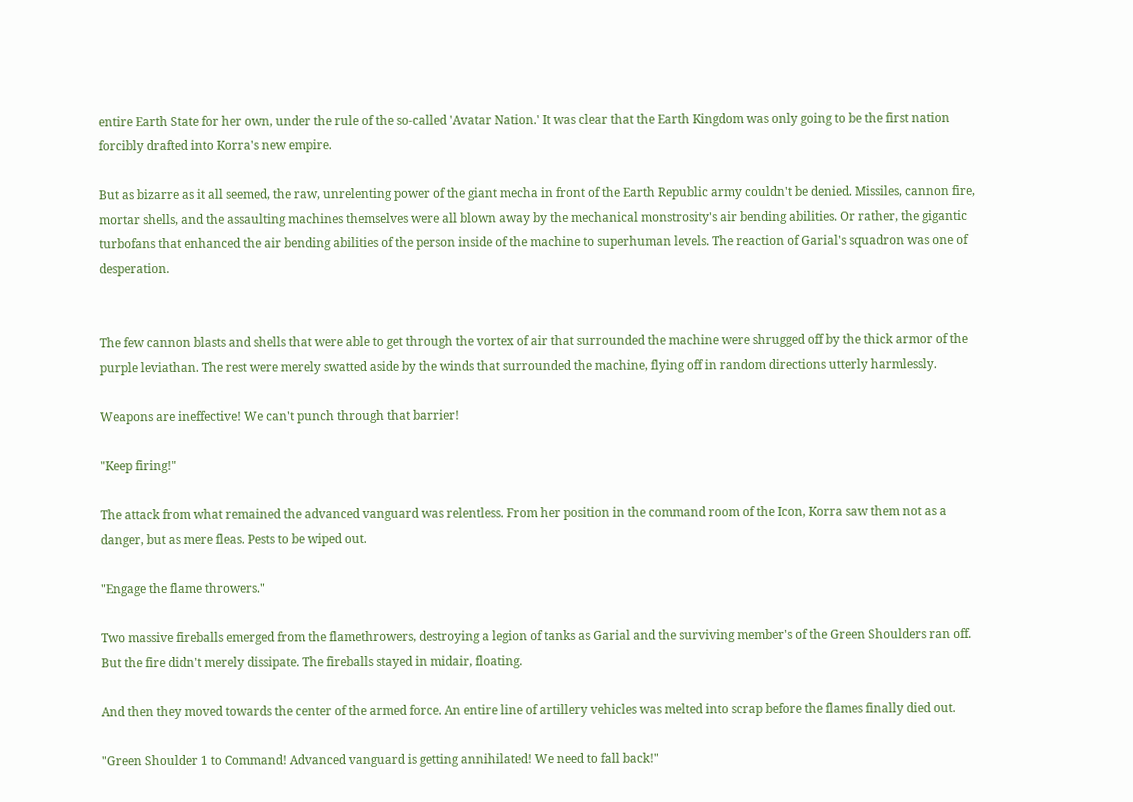entire Earth State for her own, under the rule of the so-called 'Avatar Nation.' It was clear that the Earth Kingdom was only going to be the first nation forcibly drafted into Korra's new empire.

But as bizarre as it all seemed, the raw, unrelenting power of the giant mecha in front of the Earth Republic army couldn't be denied. Missiles, cannon fire, mortar shells, and the assaulting machines themselves were all blown away by the mechanical monstrosity's air bending abilities. Or rather, the gigantic turbofans that enhanced the air bending abilities of the person inside of the machine to superhuman levels. The reaction of Garial's squadron was one of desperation.


The few cannon blasts and shells that were able to get through the vortex of air that surrounded the machine were shrugged off by the thick armor of the purple leviathan. The rest were merely swatted aside by the winds that surrounded the machine, flying off in random directions utterly harmlessly.

Weapons are ineffective! We can't punch through that barrier!

"Keep firing!"

The attack from what remained the advanced vanguard was relentless. From her position in the command room of the Icon, Korra saw them not as a danger, but as mere fleas. Pests to be wiped out.

"Engage the flame throwers."

Two massive fireballs emerged from the flamethrowers, destroying a legion of tanks as Garial and the surviving member's of the Green Shoulders ran off. But the fire didn't merely dissipate. The fireballs stayed in midair, floating.

And then they moved towards the center of the armed force. An entire line of artillery vehicles was melted into scrap before the flames finally died out.

"Green Shoulder 1 to Command! Advanced vanguard is getting annihilated! We need to fall back!"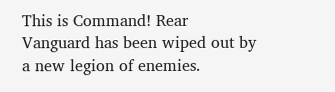This is Command! Rear Vanguard has been wiped out by a new legion of enemies.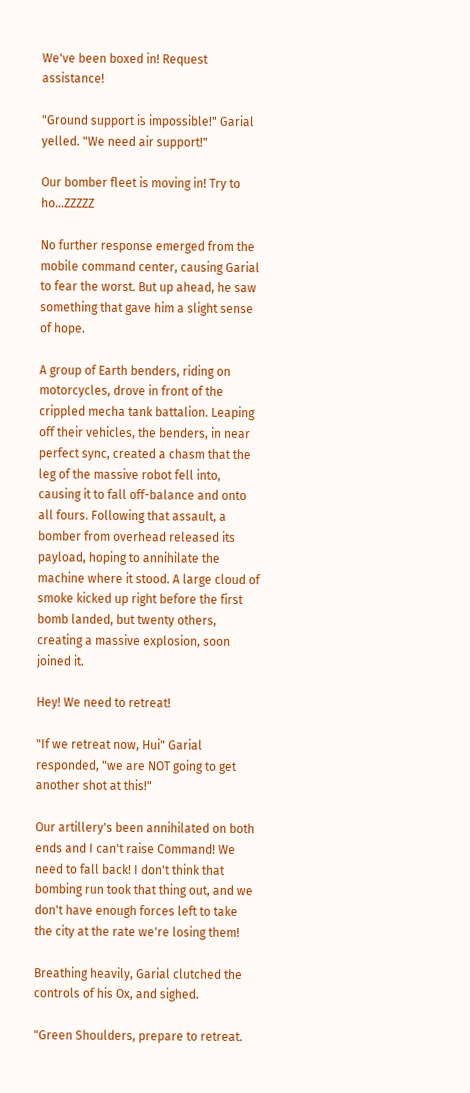We've been boxed in! Request assistance!

"Ground support is impossible!" Garial yelled. "We need air support!"

Our bomber fleet is moving in! Try to ho…ZZZZZ

No further response emerged from the mobile command center, causing Garial to fear the worst. But up ahead, he saw something that gave him a slight sense of hope.

A group of Earth benders, riding on motorcycles, drove in front of the crippled mecha tank battalion. Leaping off their vehicles, the benders, in near perfect sync, created a chasm that the leg of the massive robot fell into, causing it to fall off-balance and onto all fours. Following that assault, a bomber from overhead released its payload, hoping to annihilate the machine where it stood. A large cloud of smoke kicked up right before the first bomb landed, but twenty others, creating a massive explosion, soon joined it.

Hey! We need to retreat!

"If we retreat now, Hui" Garial responded, "we are NOT going to get another shot at this!"

Our artillery's been annihilated on both ends and I can't raise Command! We need to fall back! I don't think that bombing run took that thing out, and we don't have enough forces left to take the city at the rate we're losing them!

Breathing heavily, Garial clutched the controls of his Ox, and sighed.

"Green Shoulders, prepare to retreat.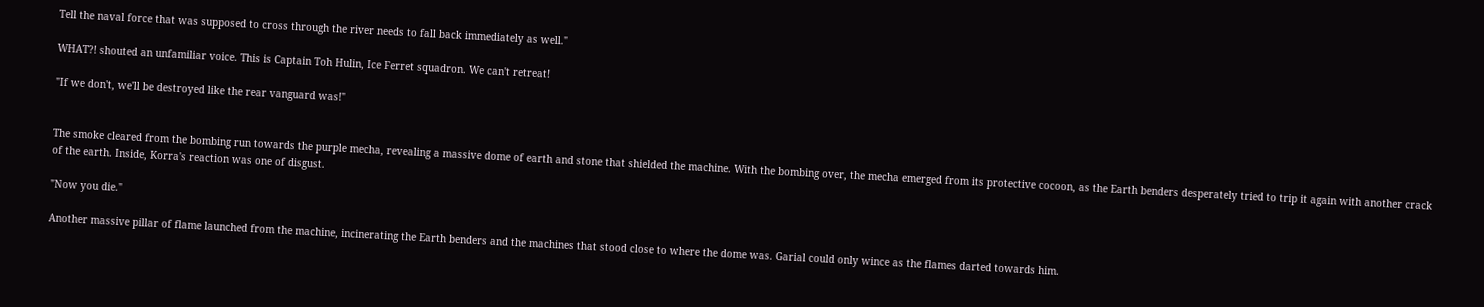Tell the naval force that was supposed to cross through the river needs to fall back immediately as well."

WHAT?! shouted an unfamiliar voice. This is Captain Toh Hulin, Ice Ferret squadron. We can't retreat!

"If we don't, we'll be destroyed like the rear vanguard was!"


The smoke cleared from the bombing run towards the purple mecha, revealing a massive dome of earth and stone that shielded the machine. With the bombing over, the mecha emerged from its protective cocoon, as the Earth benders desperately tried to trip it again with another crack of the earth. Inside, Korra's reaction was one of disgust.

"Now you die."

Another massive pillar of flame launched from the machine, incinerating the Earth benders and the machines that stood close to where the dome was. Garial could only wince as the flames darted towards him.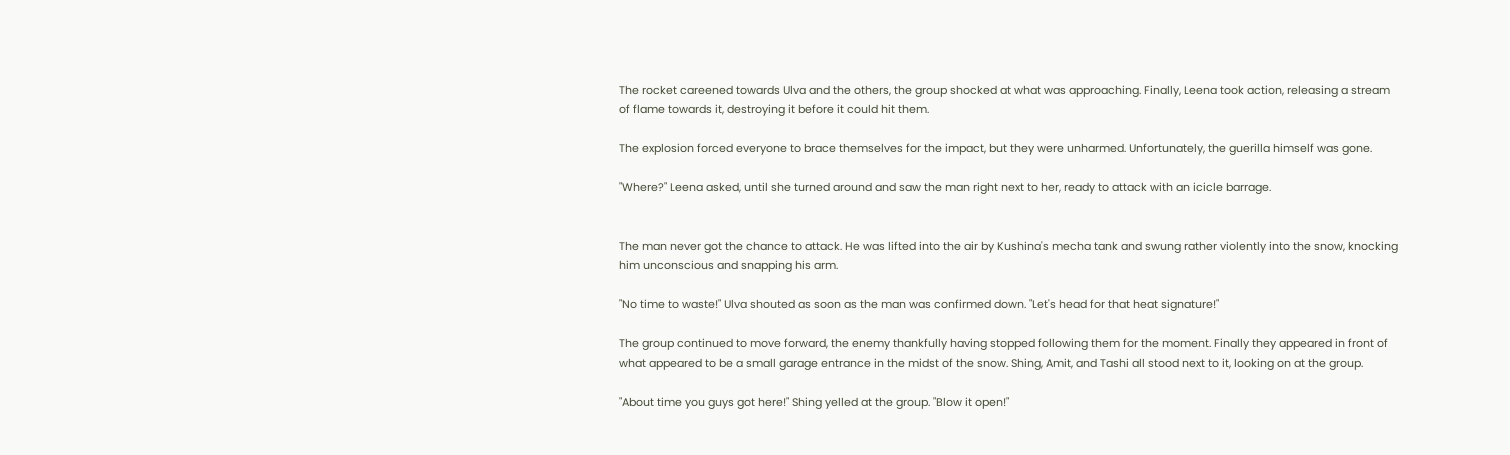The rocket careened towards Ulva and the others, the group shocked at what was approaching. Finally, Leena took action, releasing a stream of flame towards it, destroying it before it could hit them.

The explosion forced everyone to brace themselves for the impact, but they were unharmed. Unfortunately, the guerilla himself was gone.

"Where?" Leena asked, until she turned around and saw the man right next to her, ready to attack with an icicle barrage.


The man never got the chance to attack. He was lifted into the air by Kushina's mecha tank and swung rather violently into the snow, knocking him unconscious and snapping his arm.

"No time to waste!" Ulva shouted as soon as the man was confirmed down. "Let's head for that heat signature!"

The group continued to move forward, the enemy thankfully having stopped following them for the moment. Finally they appeared in front of what appeared to be a small garage entrance in the midst of the snow. Shing, Amit, and Tashi all stood next to it, looking on at the group.

"About time you guys got here!" Shing yelled at the group. "Blow it open!"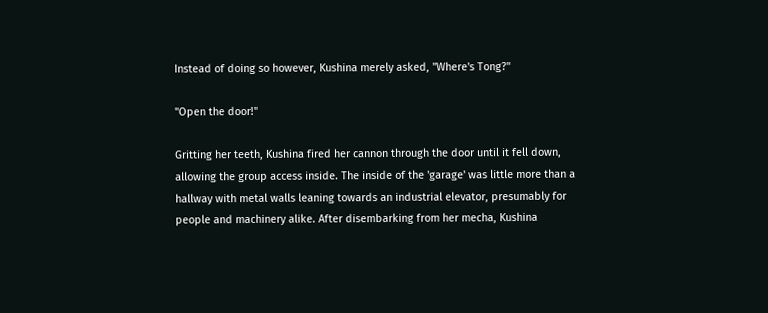Instead of doing so however, Kushina merely asked, "Where's Tong?"

"Open the door!"

Gritting her teeth, Kushina fired her cannon through the door until it fell down, allowing the group access inside. The inside of the 'garage' was little more than a hallway with metal walls leaning towards an industrial elevator, presumably for people and machinery alike. After disembarking from her mecha, Kushina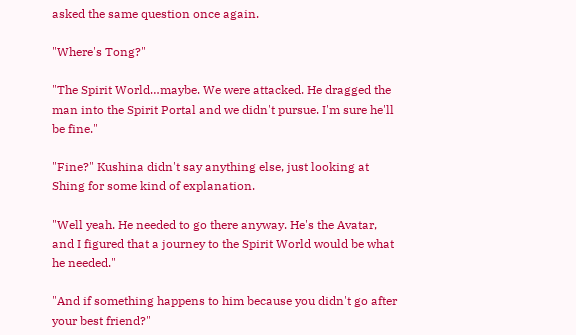asked the same question once again.

"Where's Tong?"

"The Spirit World…maybe. We were attacked. He dragged the man into the Spirit Portal and we didn't pursue. I'm sure he'll be fine."

"Fine?" Kushina didn't say anything else, just looking at Shing for some kind of explanation.

"Well yeah. He needed to go there anyway. He's the Avatar, and I figured that a journey to the Spirit World would be what he needed."

"And if something happens to him because you didn't go after your best friend?"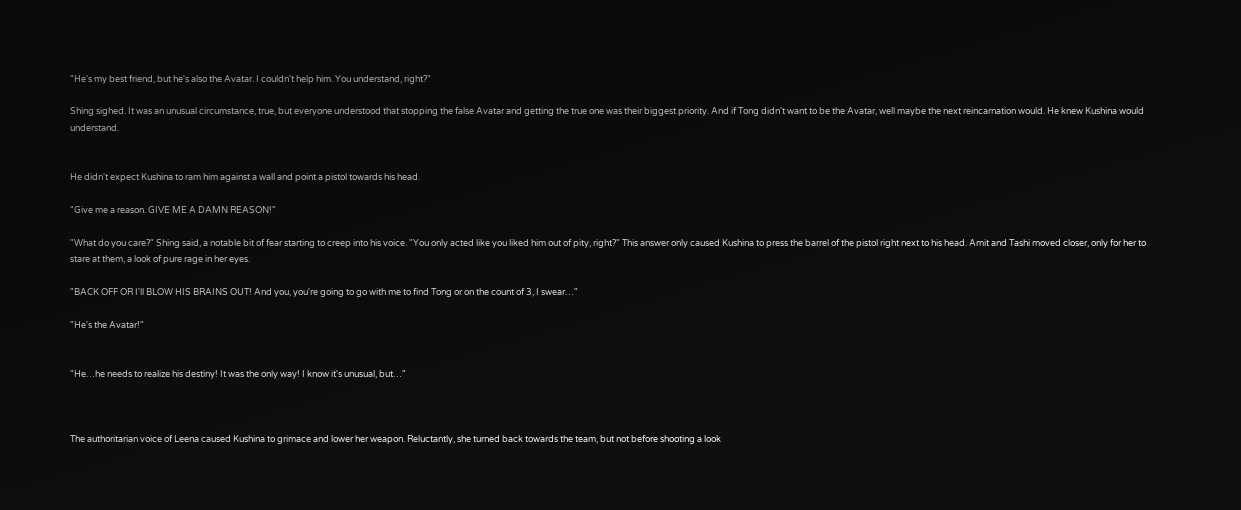"He's my best friend, but he's also the Avatar. I couldn't help him. You understand, right?"

Shing sighed. It was an unusual circumstance, true, but everyone understood that stopping the false Avatar and getting the true one was their biggest priority. And if Tong didn't want to be the Avatar, well maybe the next reincarnation would. He knew Kushina would understand.


He didn't expect Kushina to ram him against a wall and point a pistol towards his head.

"Give me a reason. GIVE ME A DAMN REASON!"

"What do you care?" Shing said, a notable bit of fear starting to creep into his voice. "You only acted like you liked him out of pity, right?" This answer only caused Kushina to press the barrel of the pistol right next to his head. Amit and Tashi moved closer, only for her to stare at them, a look of pure rage in her eyes.

"BACK OFF OR I'll BLOW HIS BRAINS OUT! And you, you're going to go with me to find Tong or on the count of 3, I swear…"

"He's the Avatar!"


"He…he needs to realize his destiny! It was the only way! I know it's unusual, but…"



The authoritarian voice of Leena caused Kushina to grimace and lower her weapon. Reluctantly, she turned back towards the team, but not before shooting a look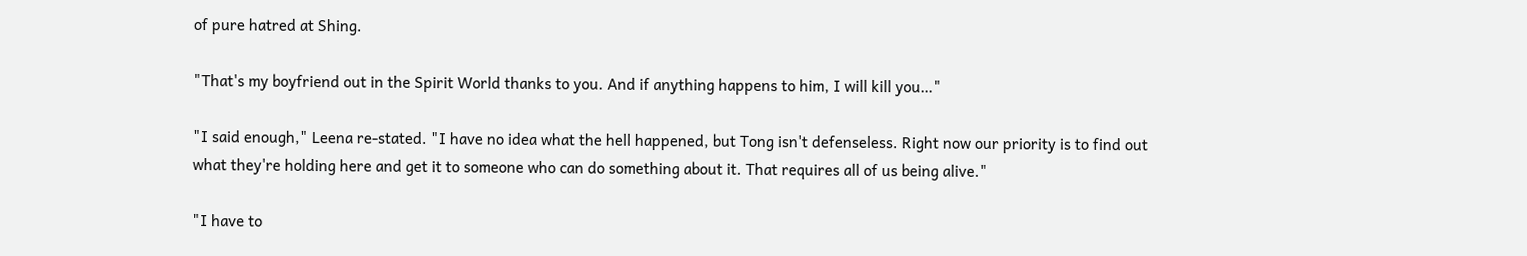of pure hatred at Shing.

"That's my boyfriend out in the Spirit World thanks to you. And if anything happens to him, I will kill you…"

"I said enough," Leena re-stated. "I have no idea what the hell happened, but Tong isn't defenseless. Right now our priority is to find out what they're holding here and get it to someone who can do something about it. That requires all of us being alive."

"I have to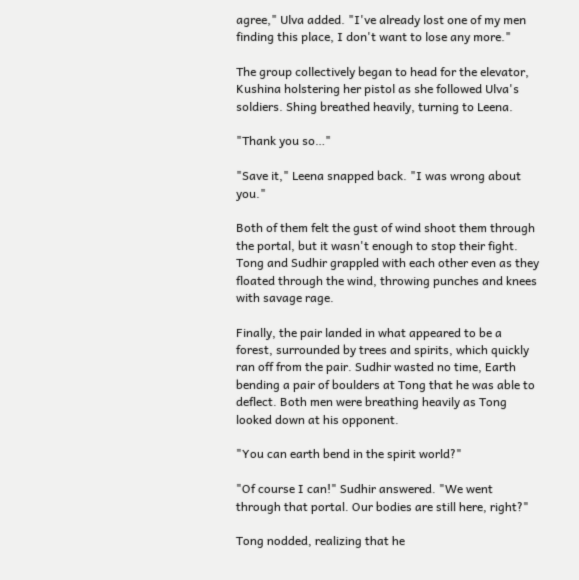agree," Ulva added. "I've already lost one of my men finding this place, I don't want to lose any more."

The group collectively began to head for the elevator, Kushina holstering her pistol as she followed Ulva's soldiers. Shing breathed heavily, turning to Leena.

"Thank you so…"

"Save it," Leena snapped back. "I was wrong about you."

Both of them felt the gust of wind shoot them through the portal, but it wasn't enough to stop their fight. Tong and Sudhir grappled with each other even as they floated through the wind, throwing punches and knees with savage rage.

Finally, the pair landed in what appeared to be a forest, surrounded by trees and spirits, which quickly ran off from the pair. Sudhir wasted no time, Earth bending a pair of boulders at Tong that he was able to deflect. Both men were breathing heavily as Tong looked down at his opponent.

"You can earth bend in the spirit world?"

"Of course I can!" Sudhir answered. "We went through that portal. Our bodies are still here, right?"

Tong nodded, realizing that he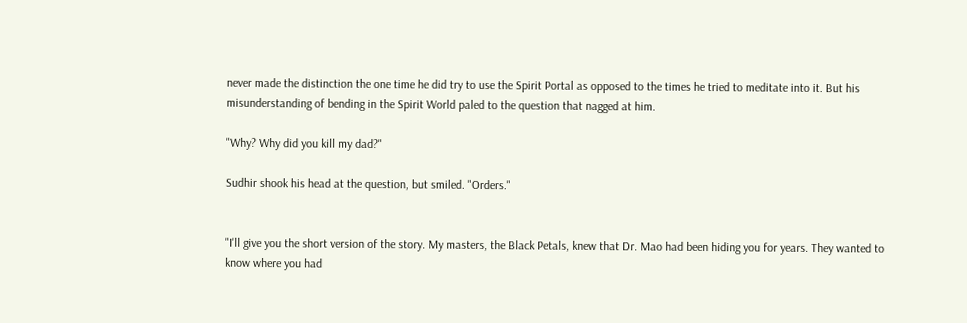never made the distinction the one time he did try to use the Spirit Portal as opposed to the times he tried to meditate into it. But his misunderstanding of bending in the Spirit World paled to the question that nagged at him.

"Why? Why did you kill my dad?"

Sudhir shook his head at the question, but smiled. "Orders."


"I'll give you the short version of the story. My masters, the Black Petals, knew that Dr. Mao had been hiding you for years. They wanted to know where you had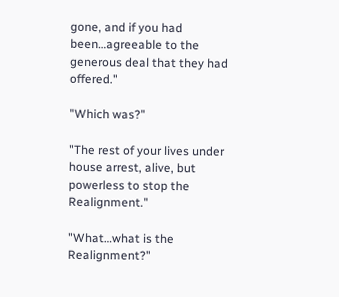gone, and if you had been…agreeable to the generous deal that they had offered."

"Which was?"

"The rest of your lives under house arrest, alive, but powerless to stop the Realignment."

"What…what is the Realignment?"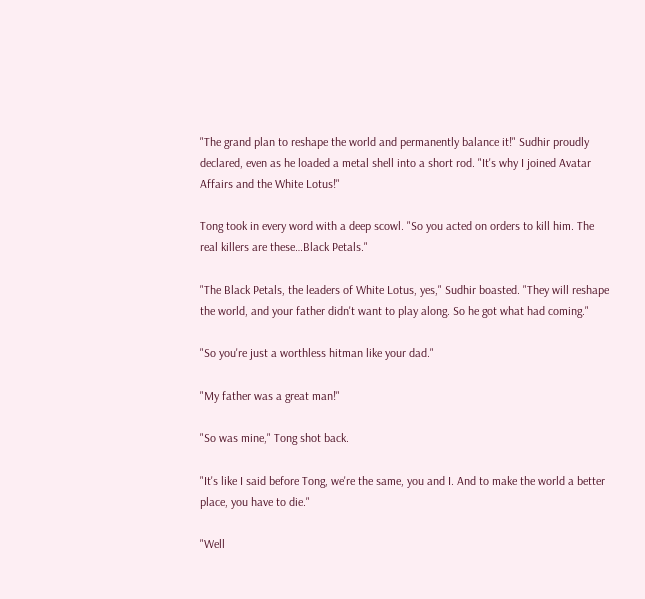"The grand plan to reshape the world and permanently balance it!" Sudhir proudly declared, even as he loaded a metal shell into a short rod. "It's why I joined Avatar Affairs and the White Lotus!"

Tong took in every word with a deep scowl. "So you acted on orders to kill him. The real killers are these…Black Petals."

"The Black Petals, the leaders of White Lotus, yes," Sudhir boasted. "They will reshape the world, and your father didn't want to play along. So he got what had coming."

"So you're just a worthless hitman like your dad."

"My father was a great man!"

"So was mine," Tong shot back.

"It's like I said before Tong, we're the same, you and I. And to make the world a better place, you have to die."

"Well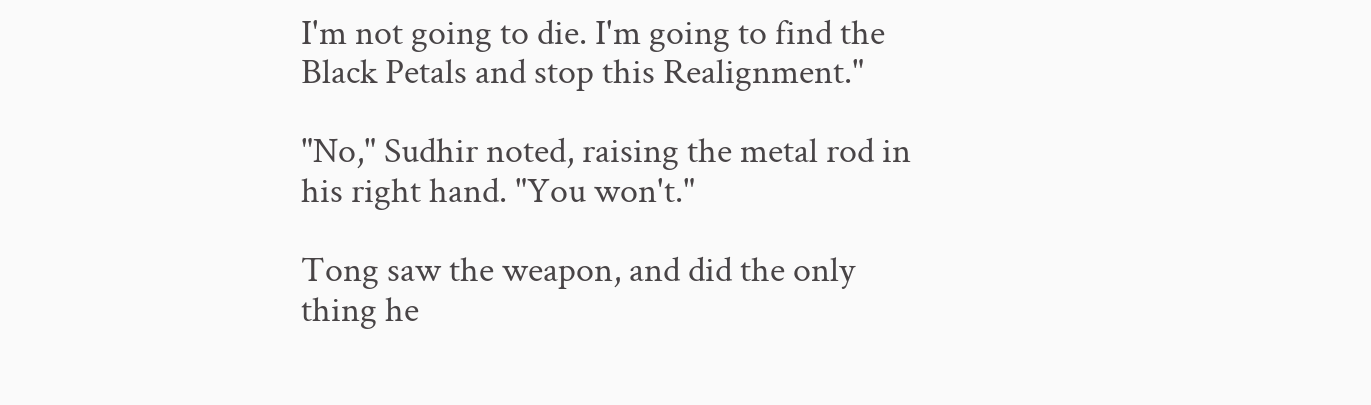I'm not going to die. I'm going to find the Black Petals and stop this Realignment."

"No," Sudhir noted, raising the metal rod in his right hand. "You won't."

Tong saw the weapon, and did the only thing he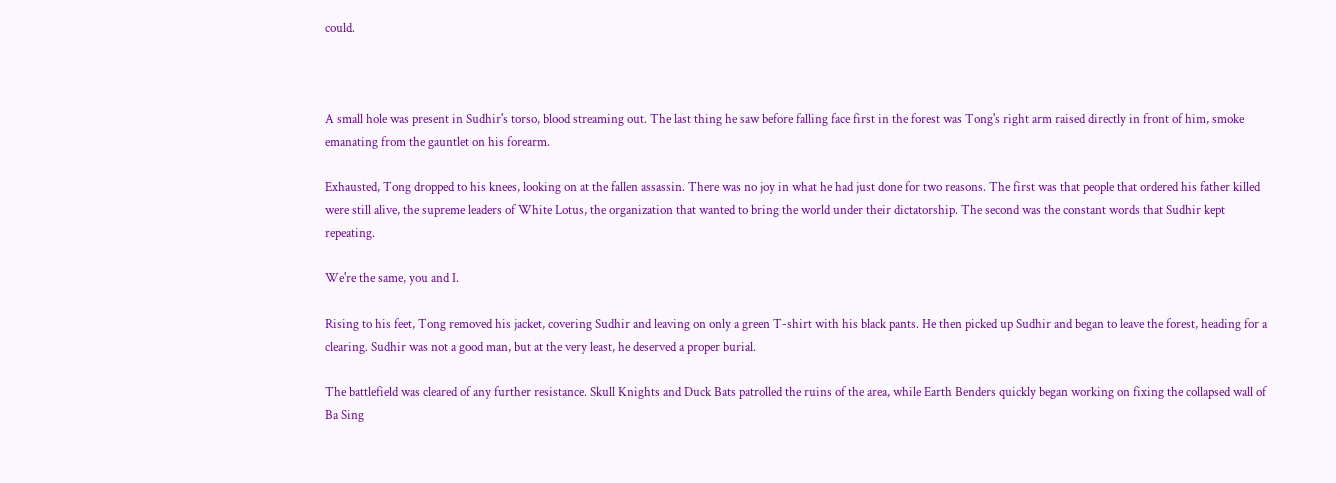could.



A small hole was present in Sudhir's torso, blood streaming out. The last thing he saw before falling face first in the forest was Tong's right arm raised directly in front of him, smoke emanating from the gauntlet on his forearm.

Exhausted, Tong dropped to his knees, looking on at the fallen assassin. There was no joy in what he had just done for two reasons. The first was that people that ordered his father killed were still alive, the supreme leaders of White Lotus, the organization that wanted to bring the world under their dictatorship. The second was the constant words that Sudhir kept repeating.

We're the same, you and I.

Rising to his feet, Tong removed his jacket, covering Sudhir and leaving on only a green T-shirt with his black pants. He then picked up Sudhir and began to leave the forest, heading for a clearing. Sudhir was not a good man, but at the very least, he deserved a proper burial.

The battlefield was cleared of any further resistance. Skull Knights and Duck Bats patrolled the ruins of the area, while Earth Benders quickly began working on fixing the collapsed wall of Ba Sing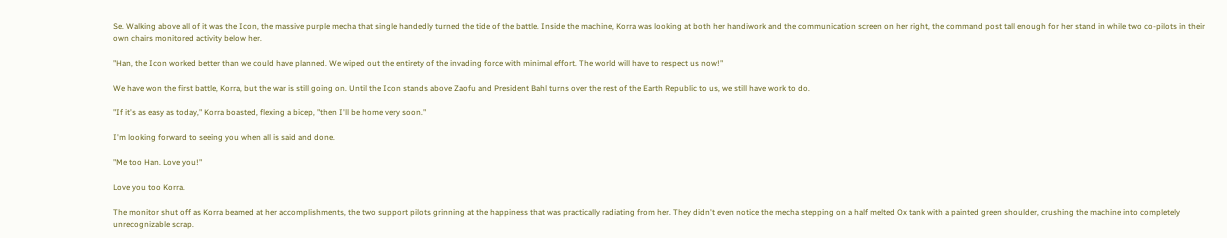Se. Walking above all of it was the Icon, the massive purple mecha that single handedly turned the tide of the battle. Inside the machine, Korra was looking at both her handiwork and the communication screen on her right, the command post tall enough for her stand in while two co-pilots in their own chairs monitored activity below her.

"Han, the Icon worked better than we could have planned. We wiped out the entirety of the invading force with minimal effort. The world will have to respect us now!"

We have won the first battle, Korra, but the war is still going on. Until the Icon stands above Zaofu and President Bahl turns over the rest of the Earth Republic to us, we still have work to do.

"If it's as easy as today," Korra boasted, flexing a bicep, "then I'll be home very soon."

I'm looking forward to seeing you when all is said and done.

"Me too Han. Love you!"

Love you too Korra.

The monitor shut off as Korra beamed at her accomplishments, the two support pilots grinning at the happiness that was practically radiating from her. They didn't even notice the mecha stepping on a half melted Ox tank with a painted green shoulder, crushing the machine into completely unrecognizable scrap.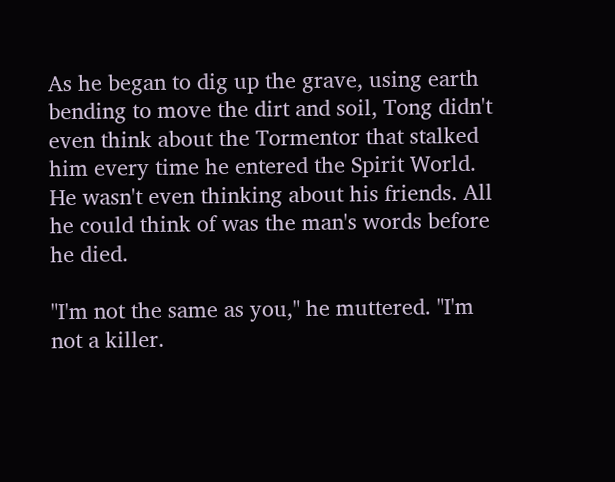As he began to dig up the grave, using earth bending to move the dirt and soil, Tong didn't even think about the Tormentor that stalked him every time he entered the Spirit World. He wasn't even thinking about his friends. All he could think of was the man's words before he died.

"I'm not the same as you," he muttered. "I'm not a killer.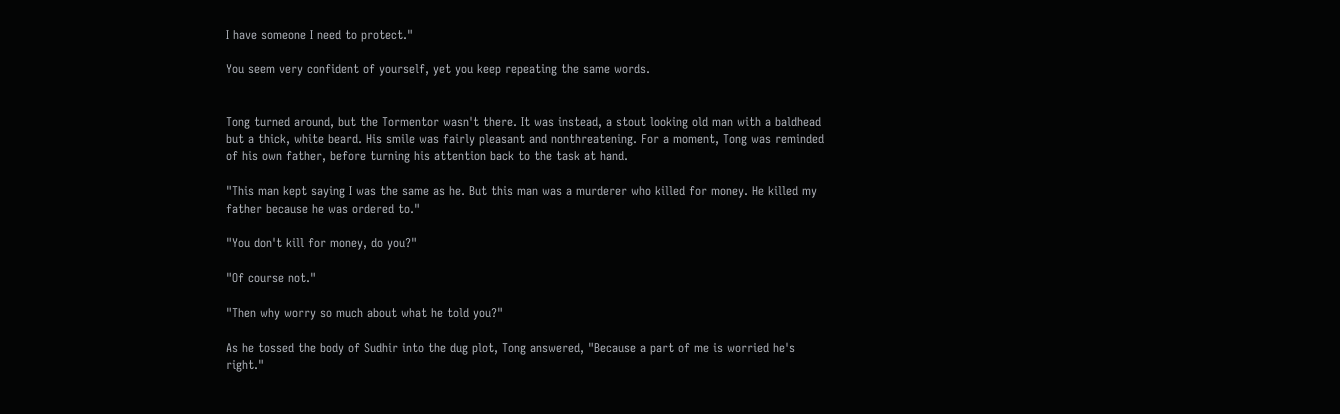I have someone I need to protect."

You seem very confident of yourself, yet you keep repeating the same words.


Tong turned around, but the Tormentor wasn't there. It was instead, a stout looking old man with a baldhead but a thick, white beard. His smile was fairly pleasant and nonthreatening. For a moment, Tong was reminded of his own father, before turning his attention back to the task at hand.

"This man kept saying I was the same as he. But this man was a murderer who killed for money. He killed my father because he was ordered to."

"You don't kill for money, do you?"

"Of course not."

"Then why worry so much about what he told you?"

As he tossed the body of Sudhir into the dug plot, Tong answered, "Because a part of me is worried he's right."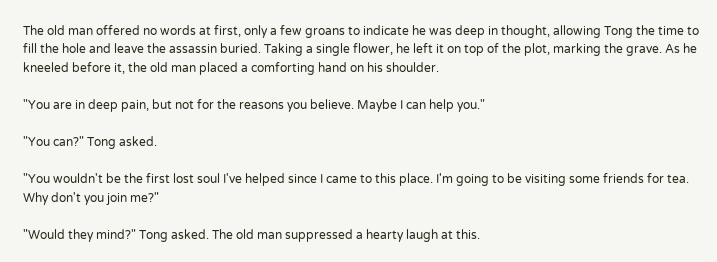The old man offered no words at first, only a few groans to indicate he was deep in thought, allowing Tong the time to fill the hole and leave the assassin buried. Taking a single flower, he left it on top of the plot, marking the grave. As he kneeled before it, the old man placed a comforting hand on his shoulder.

"You are in deep pain, but not for the reasons you believe. Maybe I can help you."

"You can?" Tong asked.

"You wouldn't be the first lost soul I've helped since I came to this place. I'm going to be visiting some friends for tea. Why don't you join me?"

"Would they mind?" Tong asked. The old man suppressed a hearty laugh at this.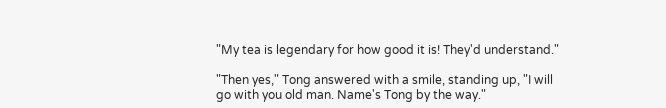"My tea is legendary for how good it is! They'd understand."

"Then yes," Tong answered with a smile, standing up, "I will go with you old man. Name's Tong by the way."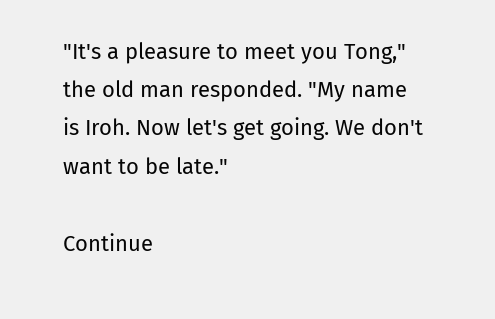"It's a pleasure to meet you Tong," the old man responded. "My name is Iroh. Now let's get going. We don't want to be late."

Continue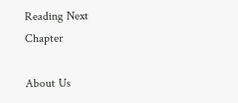Reading Next Chapter

About Us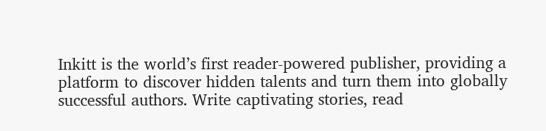Inkitt is the world’s first reader-powered publisher, providing a platform to discover hidden talents and turn them into globally successful authors. Write captivating stories, read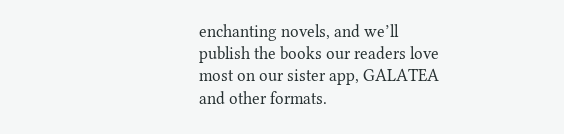enchanting novels, and we’ll publish the books our readers love most on our sister app, GALATEA and other formats.